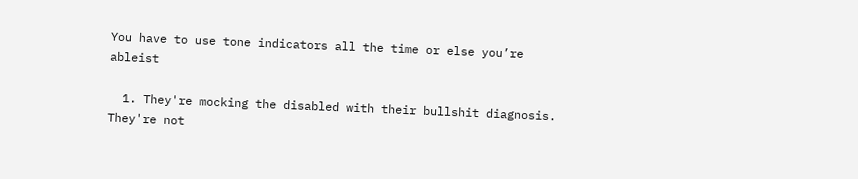You have to use tone indicators all the time or else you’re ableist

  1. They're mocking the disabled with their bullshit diagnosis. They're not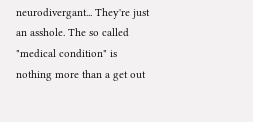neurodivergant... They're just an asshole. The so called "medical condition" is nothing more than a get out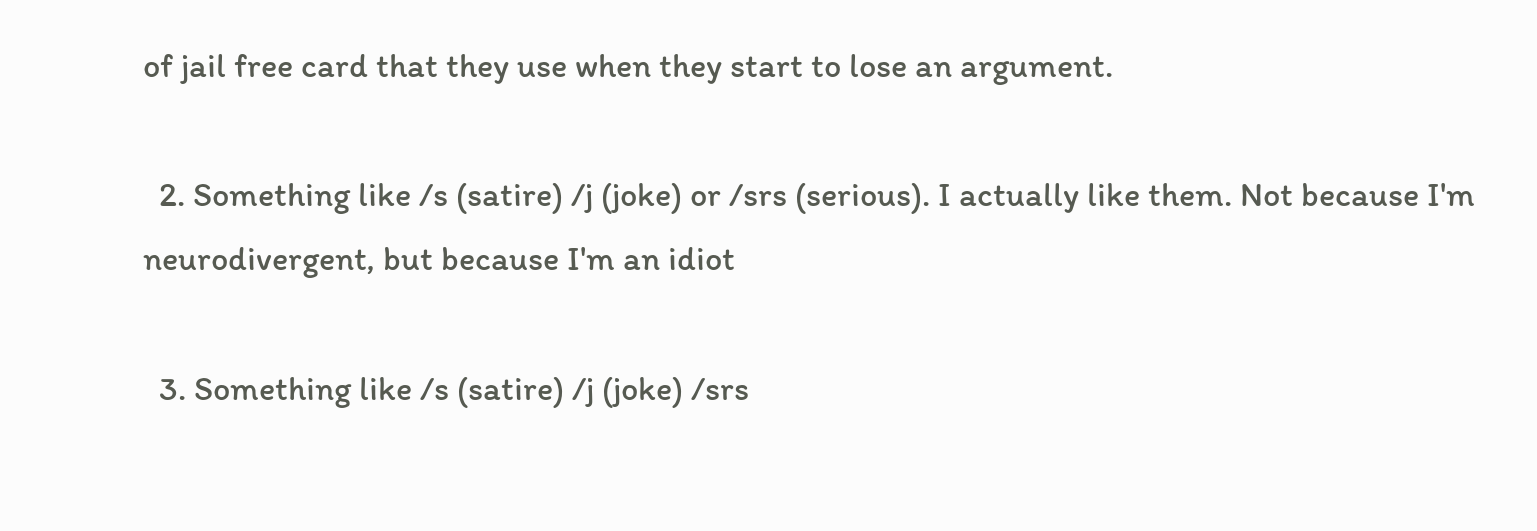of jail free card that they use when they start to lose an argument.

  2. Something like /s (satire) /j (joke) or /srs (serious). I actually like them. Not because I'm neurodivergent, but because I'm an idiot

  3. Something like /s (satire) /j (joke) /srs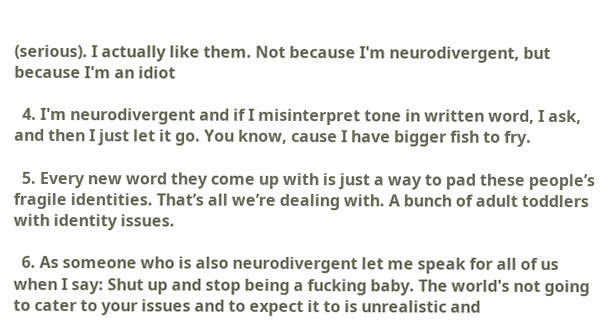(serious). I actually like them. Not because I'm neurodivergent, but because I'm an idiot

  4. I'm neurodivergent and if I misinterpret tone in written word, I ask, and then I just let it go. You know, cause I have bigger fish to fry.

  5. Every new word they come up with is just a way to pad these people’s fragile identities. That’s all we’re dealing with. A bunch of adult toddlers with identity issues.

  6. As someone who is also neurodivergent let me speak for all of us when I say: Shut up and stop being a fucking baby. The world's not going to cater to your issues and to expect it to is unrealistic and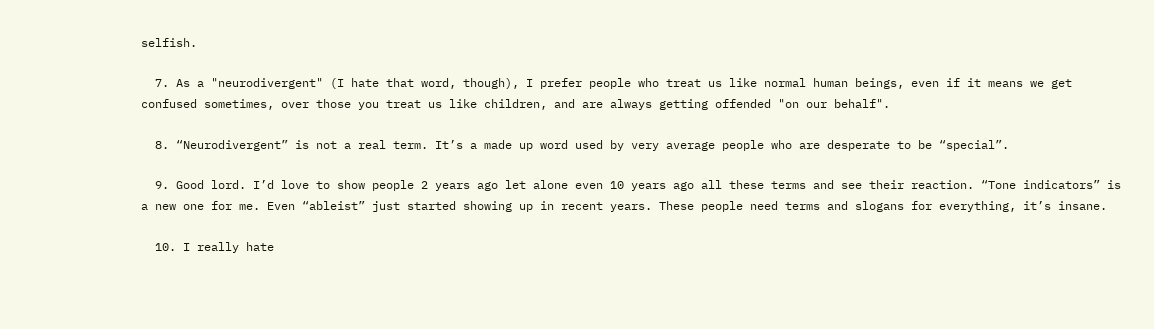selfish.

  7. As a "neurodivergent" (I hate that word, though), I prefer people who treat us like normal human beings, even if it means we get confused sometimes, over those you treat us like children, and are always getting offended "on our behalf".

  8. “Neurodivergent” is not a real term. It’s a made up word used by very average people who are desperate to be “special”.

  9. Good lord. I’d love to show people 2 years ago let alone even 10 years ago all these terms and see their reaction. “Tone indicators” is a new one for me. Even “ableist” just started showing up in recent years. These people need terms and slogans for everything, it’s insane.

  10. I really hate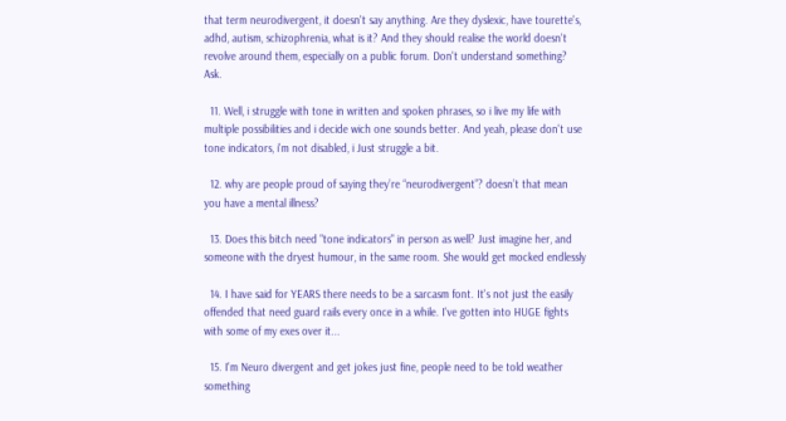that term neurodivergent, it doesn't say anything. Are they dyslexic, have tourette's, adhd, autism, schizophrenia, what is it? And they should realise the world doesn't revolve around them, especially on a public forum. Don't understand something? Ask.

  11. Well, i struggle with tone in written and spoken phrases, so i live my life with multiple possibilities and i decide wich one sounds better. And yeah, please don't use tone indicators, i'm not disabled, i Just struggle a bit.

  12. why are people proud of saying they’re “neurodivergent”? doesn’t that mean you have a mental illness?

  13. Does this bitch need "tone indicators" in person as well? Just imagine her, and someone with the dryest humour, in the same room. She would get mocked endlessly

  14. I have said for YEARS there needs to be a sarcasm font. It's not just the easily offended that need guard rails every once in a while. I've gotten into HUGE fights with some of my exes over it...

  15. I'm Neuro divergent and get jokes just fine, people need to be told weather something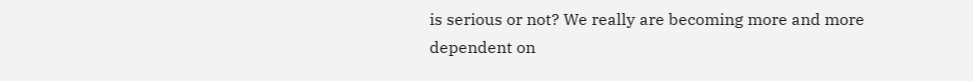is serious or not? We really are becoming more and more dependent on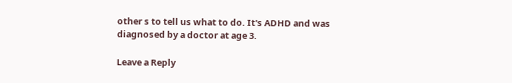other s to tell us what to do. It's ADHD and was diagnosed by a doctor at age 3.

Leave a Reply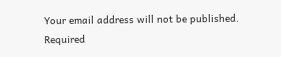Your email address will not be published. Required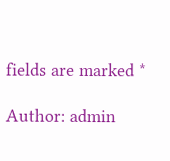fields are marked *

Author: admin